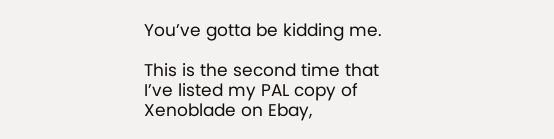You’ve gotta be kidding me.

This is the second time that I’ve listed my PAL copy of Xenoblade on Ebay,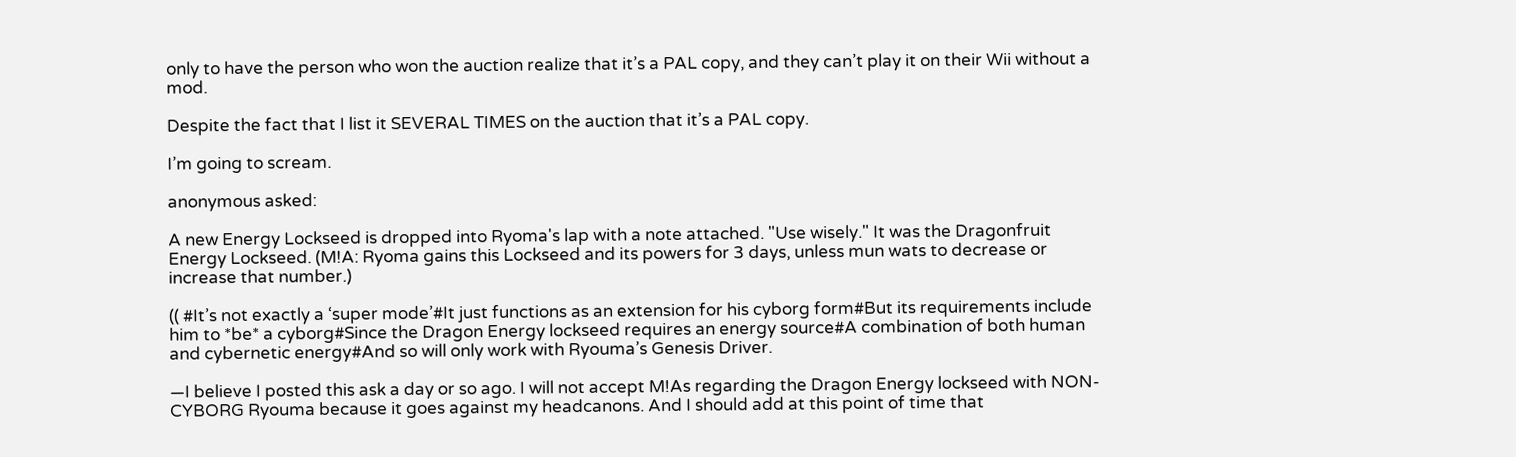only to have the person who won the auction realize that it’s a PAL copy, and they can’t play it on their Wii without a mod.

Despite the fact that I list it SEVERAL TIMES on the auction that it’s a PAL copy.

I’m going to scream.

anonymous asked:

A new Energy Lockseed is dropped into Ryoma's lap with a note attached. "Use wisely." It was the Dragonfruit Energy Lockseed. (M!A: Ryoma gains this Lockseed and its powers for 3 days, unless mun wats to decrease or increase that number.)

(( #It’s not exactly a ‘super mode’#It just functions as an extension for his cyborg form#But its requirements include him to *be* a cyborg#Since the Dragon Energy lockseed requires an energy source#A combination of both human and cybernetic energy#And so will only work with Ryouma’s Genesis Driver.

—I believe I posted this ask a day or so ago. I will not accept M!As regarding the Dragon Energy lockseed with NON-CYBORG Ryouma because it goes against my headcanons. And I should add at this point of time that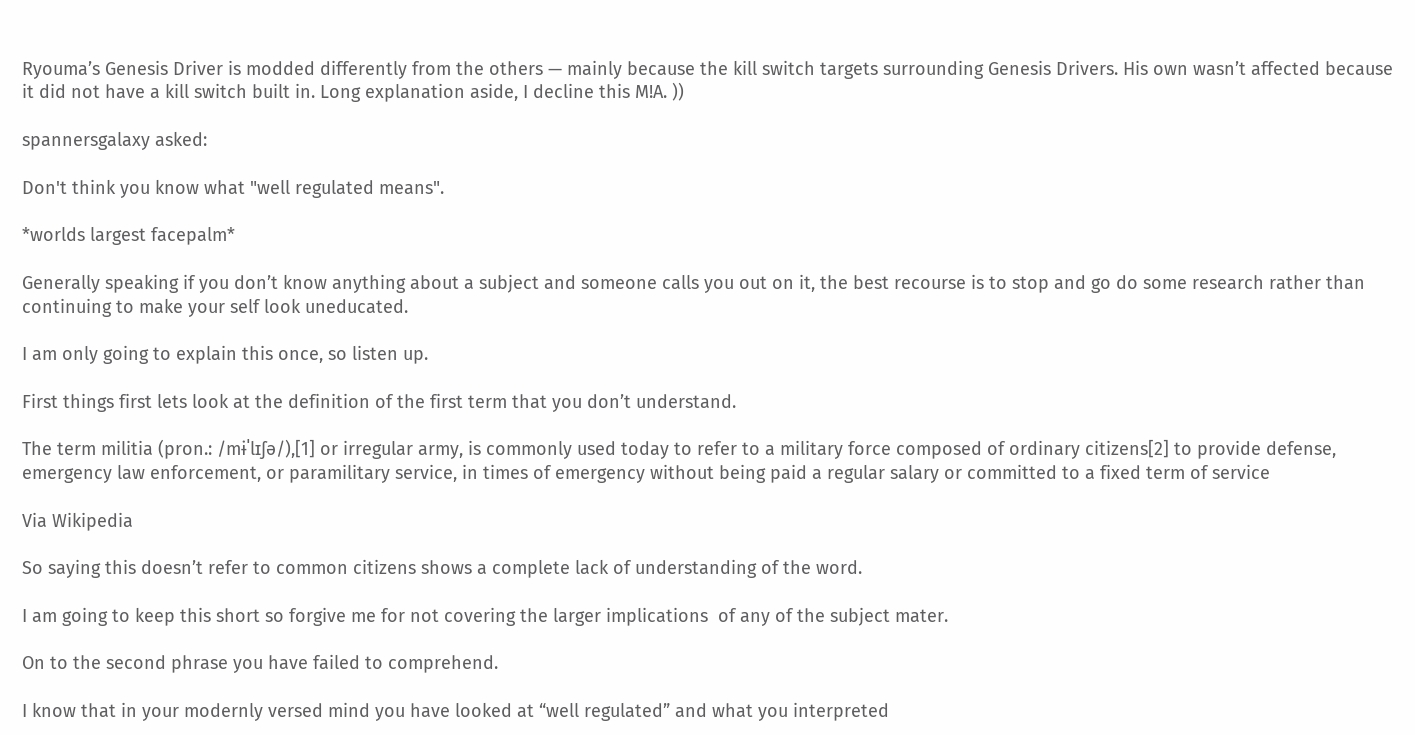Ryouma’s Genesis Driver is modded differently from the others — mainly because the kill switch targets surrounding Genesis Drivers. His own wasn’t affected because it did not have a kill switch built in. Long explanation aside, I decline this M!A. ))

spannersgalaxy asked:

Don't think you know what "well regulated means".

*worlds largest facepalm*

Generally speaking if you don’t know anything about a subject and someone calls you out on it, the best recourse is to stop and go do some research rather than continuing to make your self look uneducated.

I am only going to explain this once, so listen up.

First things first lets look at the definition of the first term that you don’t understand.

The term militia (pron.: /mɨˈlɪʃə/),[1] or irregular army, is commonly used today to refer to a military force composed of ordinary citizens[2] to provide defense, emergency law enforcement, or paramilitary service, in times of emergency without being paid a regular salary or committed to a fixed term of service

Via Wikipedia

So saying this doesn’t refer to common citizens shows a complete lack of understanding of the word.

I am going to keep this short so forgive me for not covering the larger implications  of any of the subject mater.

On to the second phrase you have failed to comprehend.

I know that in your modernly versed mind you have looked at “well regulated” and what you interpreted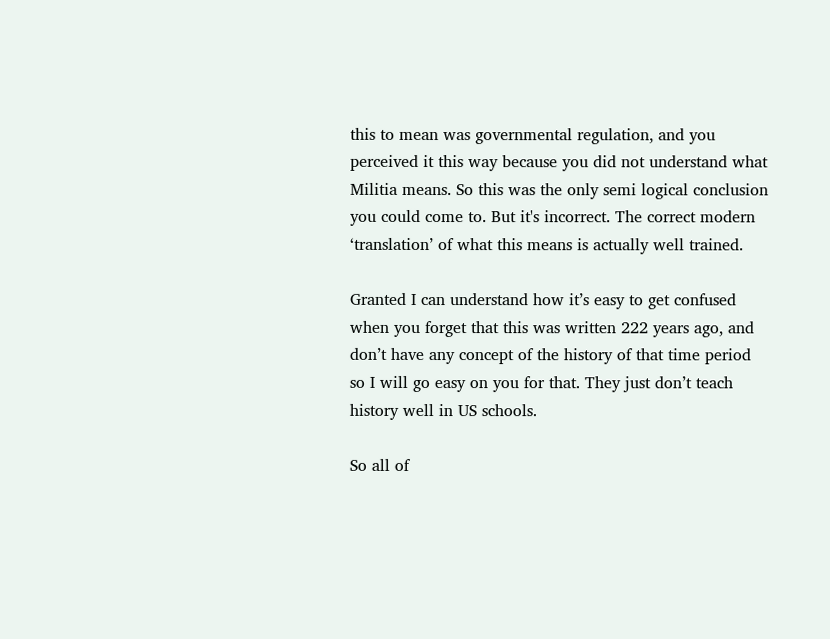this to mean was governmental regulation, and you perceived it this way because you did not understand what Militia means. So this was the only semi logical conclusion you could come to. But it's incorrect. The correct modern ‘translation’ of what this means is actually well trained.

Granted I can understand how it’s easy to get confused when you forget that this was written 222 years ago, and don’t have any concept of the history of that time period so I will go easy on you for that. They just don’t teach history well in US schools.

So all of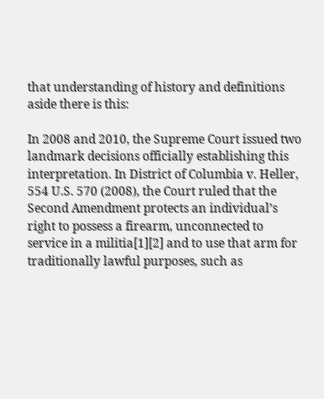that understanding of history and definitions aside there is this:

In 2008 and 2010, the Supreme Court issued two landmark decisions officially establishing this interpretation. In District of Columbia v. Heller, 554 U.S. 570 (2008), the Court ruled that the Second Amendment protects an individual’s right to possess a firearm, unconnected to service in a militia[1][2] and to use that arm for traditionally lawful purposes, such as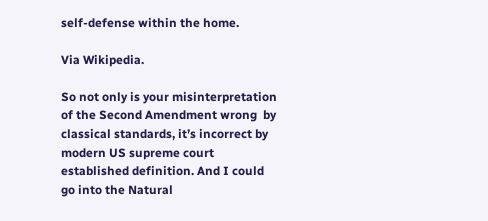self-defense within the home.

Via Wikipedia.

So not only is your misinterpretation of the Second Amendment wrong  by classical standards, it’s incorrect by modern US supreme court established definition. And I could go into the Natural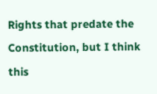Rights that predate the Constitution, but I think this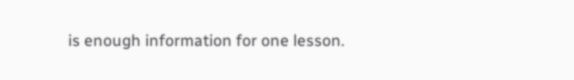is enough information for one lesson.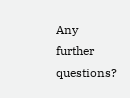Any further questions?